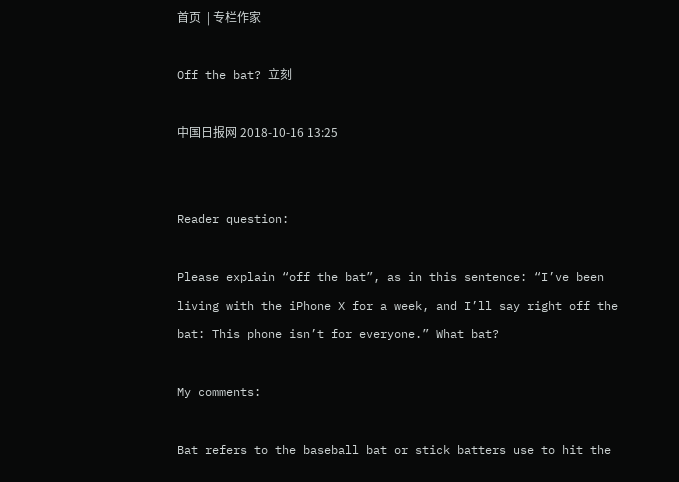首页  | 专栏作家

Off the bat? 立刻

中国日报网 2018-10-16 13:25


Reader question:

Please explain “off the bat”, as in this sentence: “I’ve been living with the iPhone X for a week, and I’ll say right off the bat: This phone isn’t for everyone.” What bat?

My comments:

Bat refers to the baseball bat or stick batters use to hit the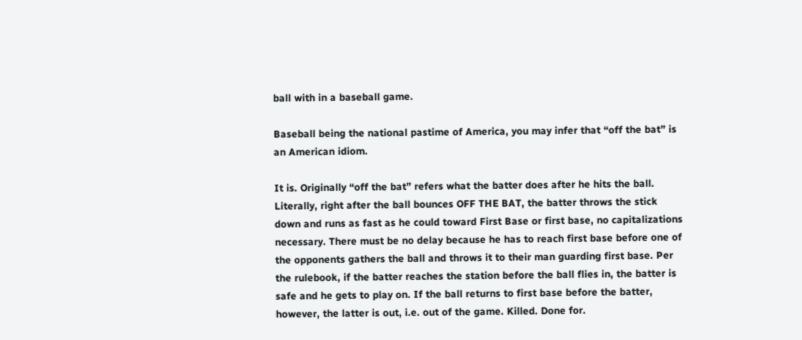ball with in a baseball game.

Baseball being the national pastime of America, you may infer that “off the bat” is an American idiom.

It is. Originally “off the bat” refers what the batter does after he hits the ball. Literally, right after the ball bounces OFF THE BAT, the batter throws the stick down and runs as fast as he could toward First Base or first base, no capitalizations necessary. There must be no delay because he has to reach first base before one of the opponents gathers the ball and throws it to their man guarding first base. Per the rulebook, if the batter reaches the station before the ball flies in, the batter is safe and he gets to play on. If the ball returns to first base before the batter, however, the latter is out, i.e. out of the game. Killed. Done for.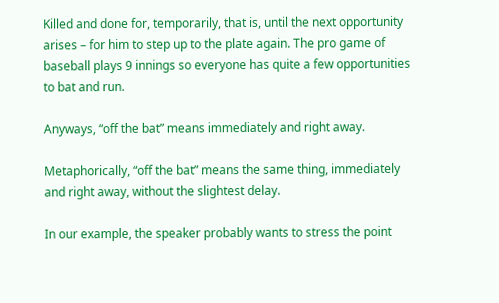Killed and done for, temporarily, that is, until the next opportunity arises – for him to step up to the plate again. The pro game of baseball plays 9 innings so everyone has quite a few opportunities to bat and run.

Anyways, “off the bat” means immediately and right away.

Metaphorically, “off the bat” means the same thing, immediately and right away, without the slightest delay.

In our example, the speaker probably wants to stress the point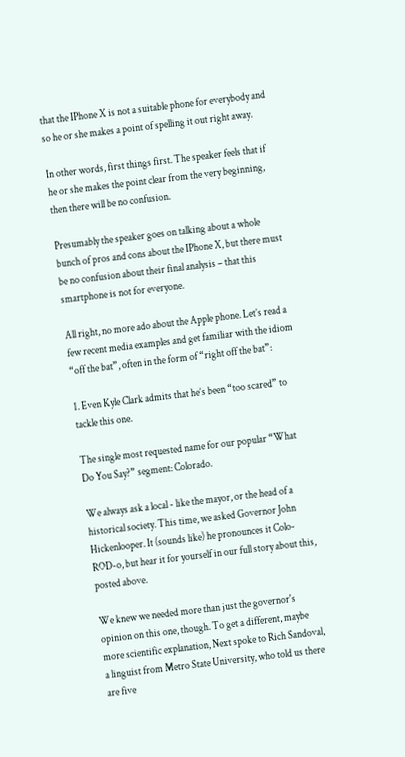that the IPhone X is not a suitable phone for everybody and so he or she makes a point of spelling it out right away.

In other words, first things first. The speaker feels that if he or she makes the point clear from the very beginning, then there will be no confusion.

Presumably the speaker goes on talking about a whole bunch of pros and cons about the IPhone X, but there must be no confusion about their final analysis – that this smartphone is not for everyone.

All right, no more ado about the Apple phone. Let’s read a few recent media examples and get familiar with the idiom “off the bat”, often in the form of “right off the bat”:

1. Even Kyle Clark admits that he’s been “too scared” to tackle this one.

The single most requested name for our popular “What Do You Say?” segment: Colorado.

We always ask a local - like the mayor, or the head of a historical society. This time, we asked Governor John Hickenlooper. It (sounds like) he pronounces it Colo-ROD-o, but hear it for yourself in our full story about this, posted above.

We knew we needed more than just the governor's opinion on this one, though. To get a different, maybe more scientific explanation, Next spoke to Rich Sandoval, a linguist from Metro State University, who told us there are five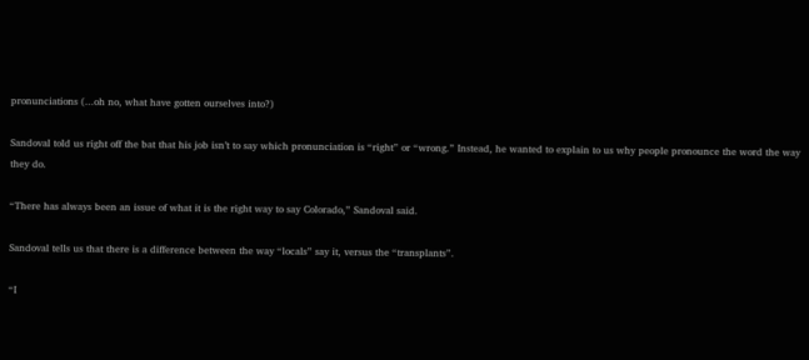pronunciations (...oh no, what have gotten ourselves into?)

Sandoval told us right off the bat that his job isn’t to say which pronunciation is “right” or “wrong.” Instead, he wanted to explain to us why people pronounce the word the way they do.

“There has always been an issue of what it is the right way to say Colorado,” Sandoval said.

Sandoval tells us that there is a difference between the way “locals” say it, versus the “transplants”.

“I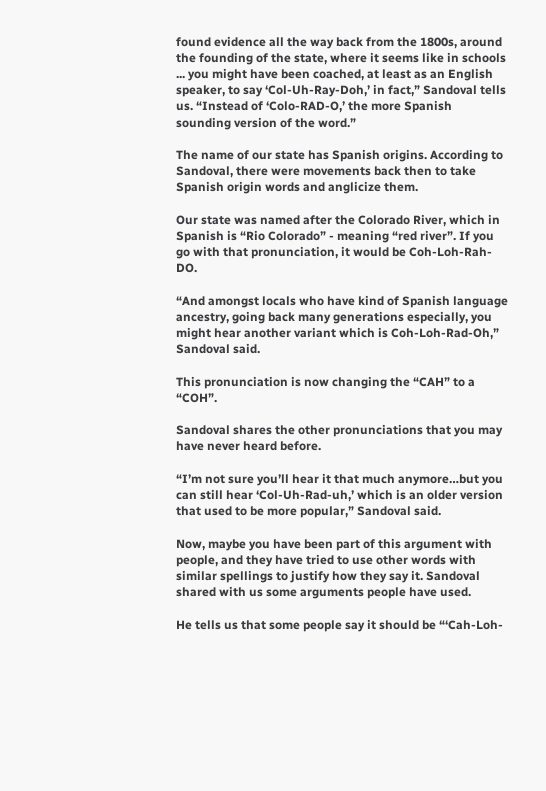found evidence all the way back from the 1800s, around the founding of the state, where it seems like in schools ... you might have been coached, at least as an English speaker, to say ‘Col-Uh-Ray-Doh,’ in fact,” Sandoval tells us. “Instead of ‘Colo-RAD-O,’ the more Spanish sounding version of the word.”

The name of our state has Spanish origins. According to Sandoval, there were movements back then to take Spanish origin words and anglicize them.

Our state was named after the Colorado River, which in Spanish is “Rio Colorado” - meaning “red river”. If you go with that pronunciation, it would be Coh-Loh-Rah-DO.

“And amongst locals who have kind of Spanish language ancestry, going back many generations especially, you might hear another variant which is Coh-Loh-Rad-Oh,” Sandoval said.

This pronunciation is now changing the “CAH” to a “COH”.

Sandoval shares the other pronunciations that you may have never heard before.

“I’m not sure you’ll hear it that much anymore…but you can still hear ‘Col-Uh-Rad-uh,’ which is an older version that used to be more popular,” Sandoval said.

Now, maybe you have been part of this argument with people, and they have tried to use other words with similar spellings to justify how they say it. Sandoval shared with us some arguments people have used.

He tells us that some people say it should be “‘Cah-Loh-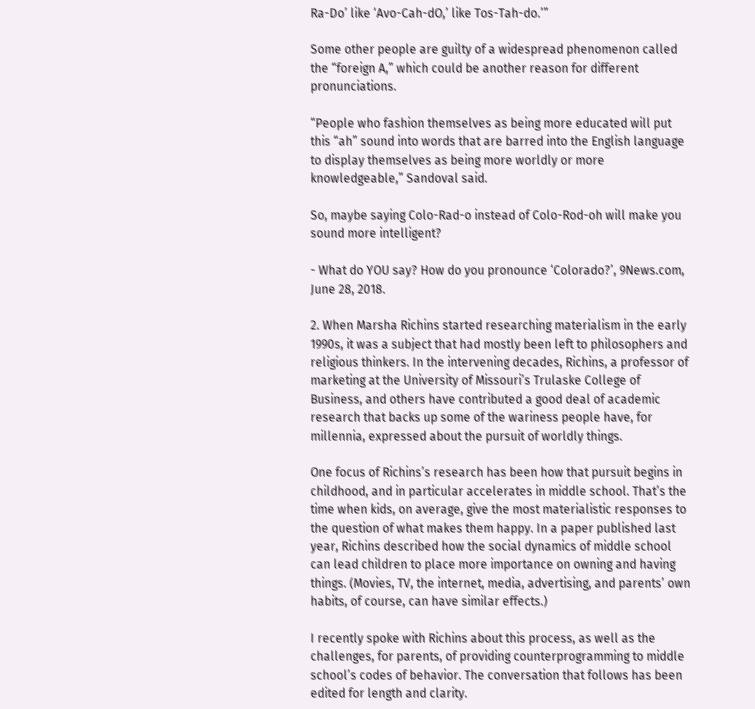Ra-Do’ like ‘Avo-Cah-dO,’ like Tos-Tah-do.’”

Some other people are guilty of a widespread phenomenon called the “foreign A,” which could be another reason for different pronunciations.

“People who fashion themselves as being more educated will put this “ah” sound into words that are barred into the English language to display themselves as being more worldly or more knowledgeable,” Sandoval said.

So, maybe saying Colo-Rad-o instead of Colo-Rod-oh will make you sound more intelligent?

- What do YOU say? How do you pronounce ‘Colorado?’, 9News.com, June 28, 2018.

2. When Marsha Richins started researching materialism in the early 1990s, it was a subject that had mostly been left to philosophers and religious thinkers. In the intervening decades, Richins, a professor of marketing at the University of Missouri’s Trulaske College of Business, and others have contributed a good deal of academic research that backs up some of the wariness people have, for millennia, expressed about the pursuit of worldly things.

One focus of Richins’s research has been how that pursuit begins in childhood, and in particular accelerates in middle school. That’s the time when kids, on average, give the most materialistic responses to the question of what makes them happy. In a paper published last year, Richins described how the social dynamics of middle school can lead children to place more importance on owning and having things. (Movies, TV, the internet, media, advertising, and parents’ own habits, of course, can have similar effects.)

I recently spoke with Richins about this process, as well as the challenges, for parents, of providing counterprogramming to middle school’s codes of behavior. The conversation that follows has been edited for length and clarity.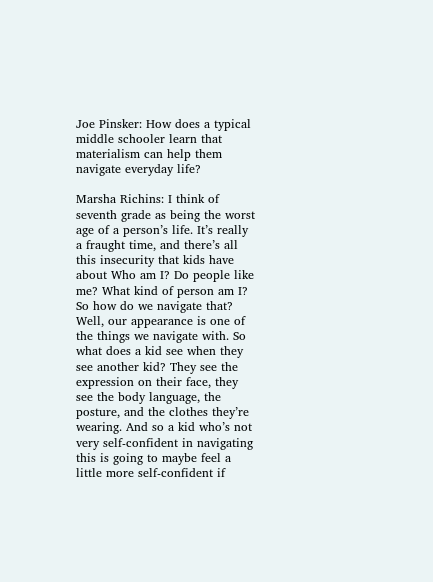Joe Pinsker: How does a typical middle schooler learn that materialism can help them navigate everyday life?

Marsha Richins: I think of seventh grade as being the worst age of a person’s life. It’s really a fraught time, and there’s all this insecurity that kids have about Who am I? Do people like me? What kind of person am I? So how do we navigate that? Well, our appearance is one of the things we navigate with. So what does a kid see when they see another kid? They see the expression on their face, they see the body language, the posture, and the clothes they’re wearing. And so a kid who’s not very self-confident in navigating this is going to maybe feel a little more self-confident if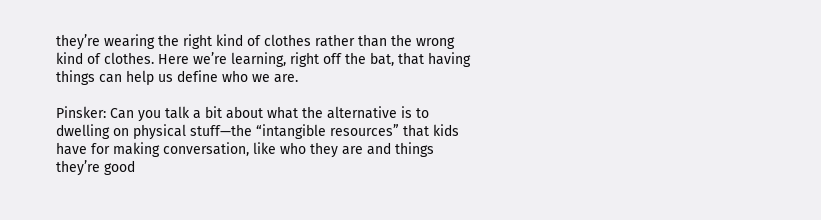they’re wearing the right kind of clothes rather than the wrong kind of clothes. Here we’re learning, right off the bat, that having things can help us define who we are.

Pinsker: Can you talk a bit about what the alternative is to dwelling on physical stuff—the “intangible resources” that kids have for making conversation, like who they are and things they’re good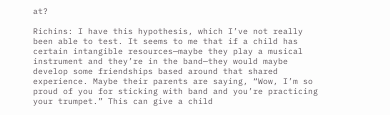at?

Richins: I have this hypothesis, which I’ve not really been able to test. It seems to me that if a child has certain intangible resources—maybe they play a musical instrument and they’re in the band—they would maybe develop some friendships based around that shared experience. Maybe their parents are saying, “Wow, I’m so proud of you for sticking with band and you’re practicing your trumpet.” This can give a child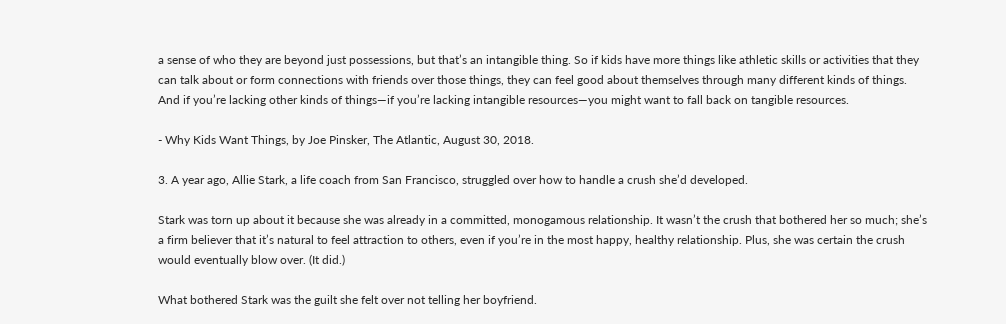a sense of who they are beyond just possessions, but that’s an intangible thing. So if kids have more things like athletic skills or activities that they can talk about or form connections with friends over those things, they can feel good about themselves through many different kinds of things. And if you’re lacking other kinds of things—if you’re lacking intangible resources—you might want to fall back on tangible resources.

- Why Kids Want Things, by Joe Pinsker, The Atlantic, August 30, 2018.

3. A year ago, Allie Stark, a life coach from San Francisco, struggled over how to handle a crush she’d developed.

Stark was torn up about it because she was already in a committed, monogamous relationship. It wasn’t the crush that bothered her so much; she’s a firm believer that it’s natural to feel attraction to others, even if you’re in the most happy, healthy relationship. Plus, she was certain the crush would eventually blow over. (It did.)

What bothered Stark was the guilt she felt over not telling her boyfriend.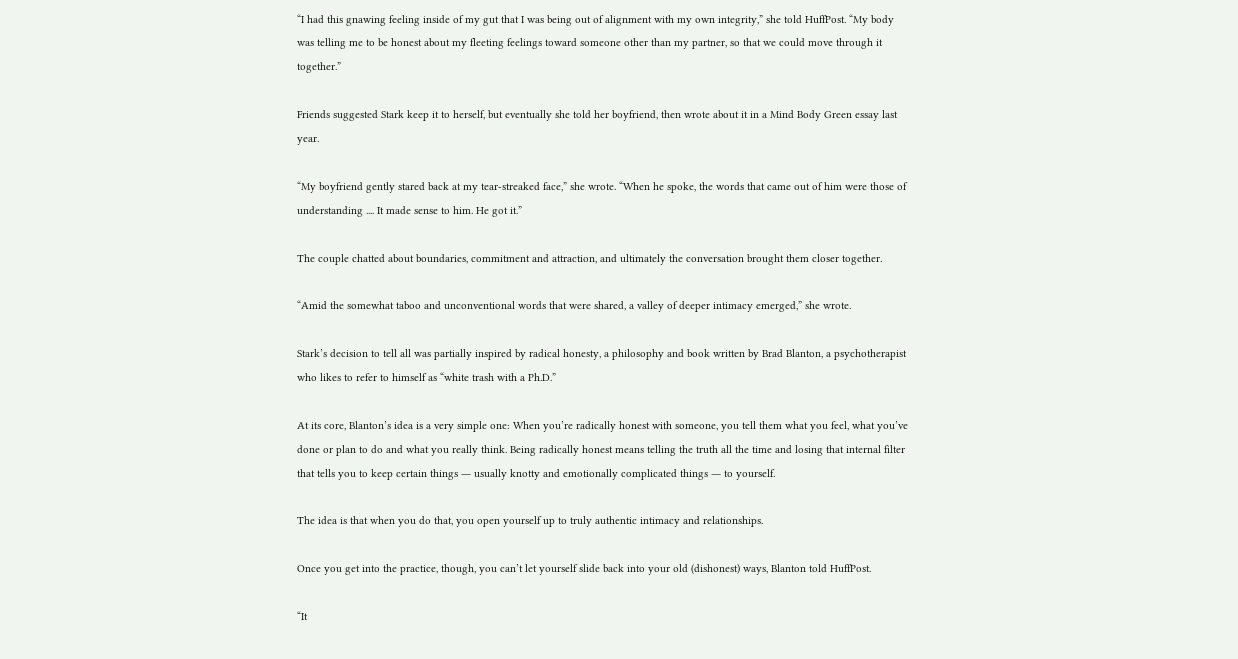“I had this gnawing feeling inside of my gut that I was being out of alignment with my own integrity,” she told HuffPost. “My body was telling me to be honest about my fleeting feelings toward someone other than my partner, so that we could move through it together.”

Friends suggested Stark keep it to herself, but eventually she told her boyfriend, then wrote about it in a Mind Body Green essay last year.

“My boyfriend gently stared back at my tear-streaked face,” she wrote. “When he spoke, the words that came out of him were those of understanding .... It made sense to him. He got it.”

The couple chatted about boundaries, commitment and attraction, and ultimately the conversation brought them closer together.

“Amid the somewhat taboo and unconventional words that were shared, a valley of deeper intimacy emerged,” she wrote.

Stark’s decision to tell all was partially inspired by radical honesty, a philosophy and book written by Brad Blanton, a psychotherapist who likes to refer to himself as “white trash with a Ph.D.”

At its core, Blanton’s idea is a very simple one: When you’re radically honest with someone, you tell them what you feel, what you’ve done or plan to do and what you really think. Being radically honest means telling the truth all the time and losing that internal filter that tells you to keep certain things ― usually knotty and emotionally complicated things ― to yourself.

The idea is that when you do that, you open yourself up to truly authentic intimacy and relationships.

Once you get into the practice, though, you can’t let yourself slide back into your old (dishonest) ways, Blanton told HuffPost.

“It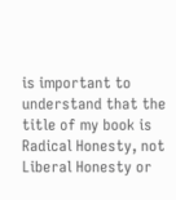is important to understand that the title of my book is Radical Honesty, not Liberal Honesty or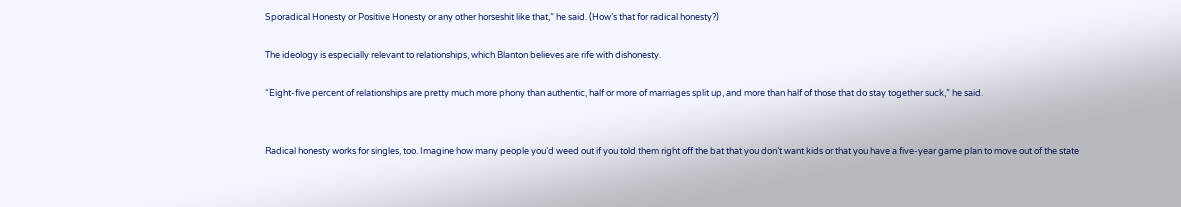Sporadical Honesty or Positive Honesty or any other horseshit like that,” he said. (How’s that for radical honesty?)

The ideology is especially relevant to relationships, which Blanton believes are rife with dishonesty.

“Eight-five percent of relationships are pretty much more phony than authentic, half or more of marriages split up, and more than half of those that do stay together suck,” he said.


Radical honesty works for singles, too. Imagine how many people you’d weed out if you told them right off the bat that you don’t want kids or that you have a five-year game plan to move out of the state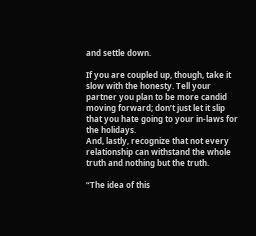and settle down.

If you are coupled up, though, take it slow with the honesty. Tell your partner you plan to be more candid moving forward; don’t just let it slip that you hate going to your in-laws for the holidays.
And, lastly, recognize that not every relationship can withstand the whole truth and nothing but the truth.

“The idea of this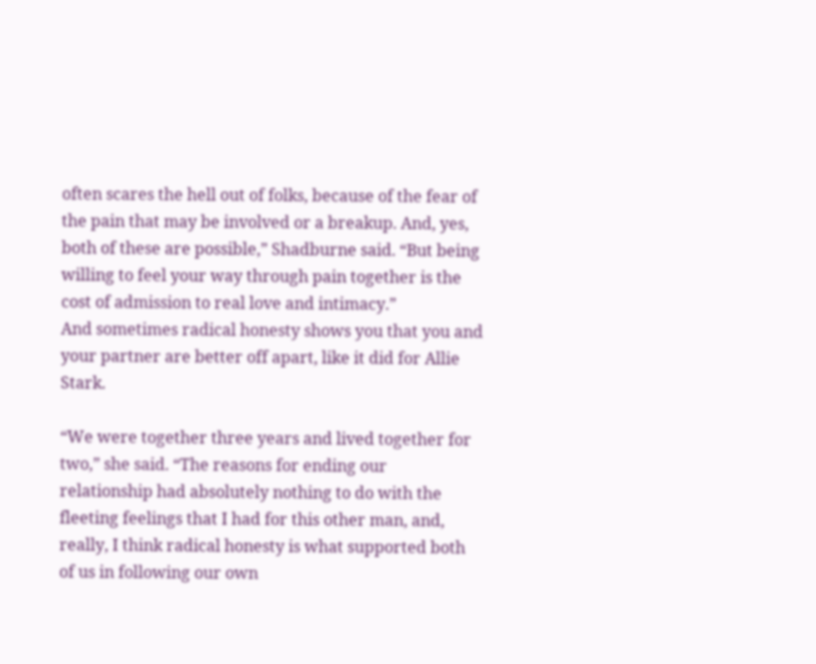often scares the hell out of folks, because of the fear of the pain that may be involved or a breakup. And, yes, both of these are possible,” Shadburne said. “But being willing to feel your way through pain together is the cost of admission to real love and intimacy.”
And sometimes radical honesty shows you that you and your partner are better off apart, like it did for Allie Stark.

“We were together three years and lived together for two,” she said. “The reasons for ending our relationship had absolutely nothing to do with the fleeting feelings that I had for this other man, and, really, I think radical honesty is what supported both of us in following our own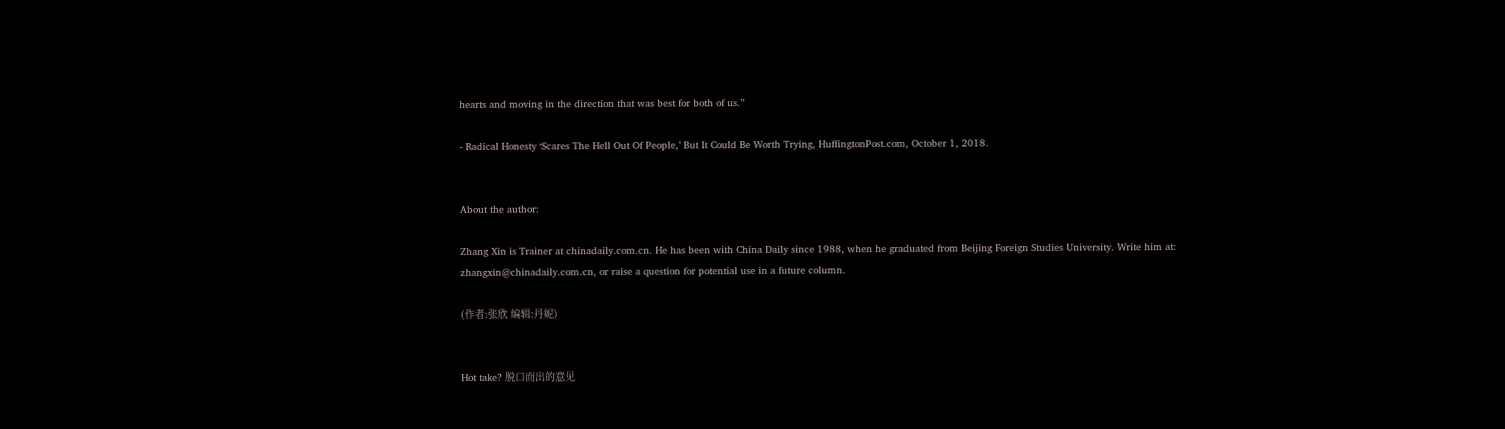hearts and moving in the direction that was best for both of us.”

- Radical Honesty ‘Scares The Hell Out Of People,’ But It Could Be Worth Trying, HuffingtonPost.com, October 1, 2018.


About the author:

Zhang Xin is Trainer at chinadaily.com.cn. He has been with China Daily since 1988, when he graduated from Beijing Foreign Studies University. Write him at: zhangxin@chinadaily.com.cn, or raise a question for potential use in a future column.

(作者:张欣 编辑:丹妮)


Hot take? 脱口而出的意见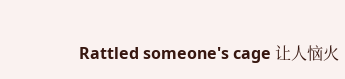Rattled someone's cage 让人恼火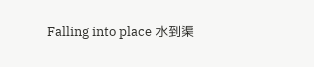Falling into place 水到渠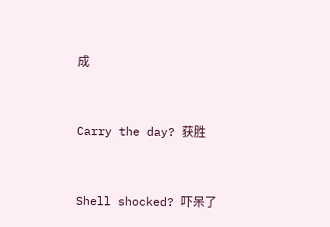成


Carry the day? 获胜


Shell shocked? 吓呆了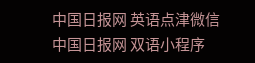中国日报网 英语点津微信
中国日报网 双语小程序